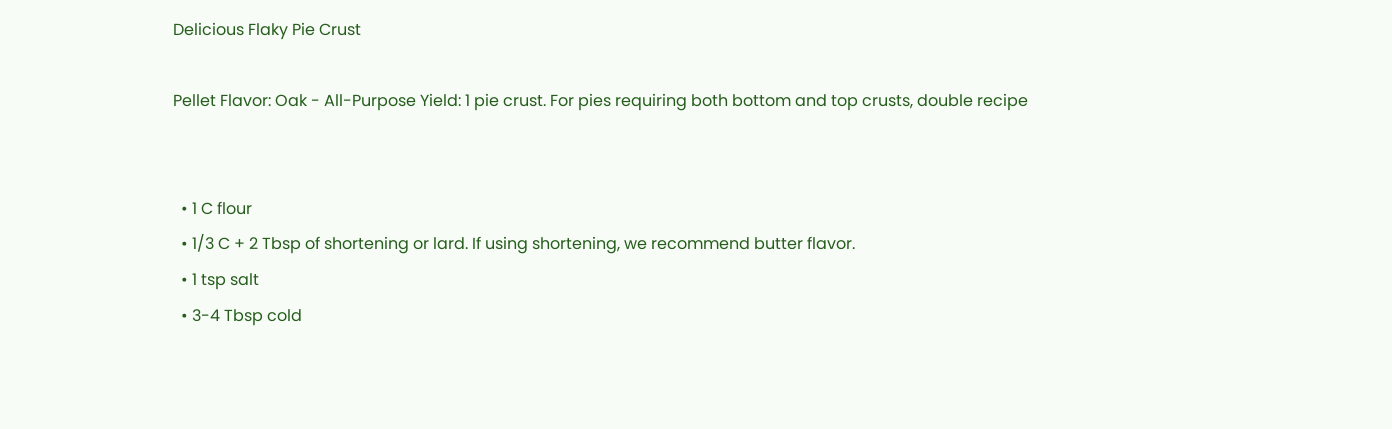Delicious Flaky Pie Crust

Pellet Flavor: Oak - All-Purpose Yield: 1 pie crust. For pies requiring both bottom and top crusts, double recipe


  • 1 C flour
  • 1/3 C + 2 Tbsp of shortening or lard. If using shortening, we recommend butter flavor.
  • 1 tsp salt
  • 3-4 Tbsp cold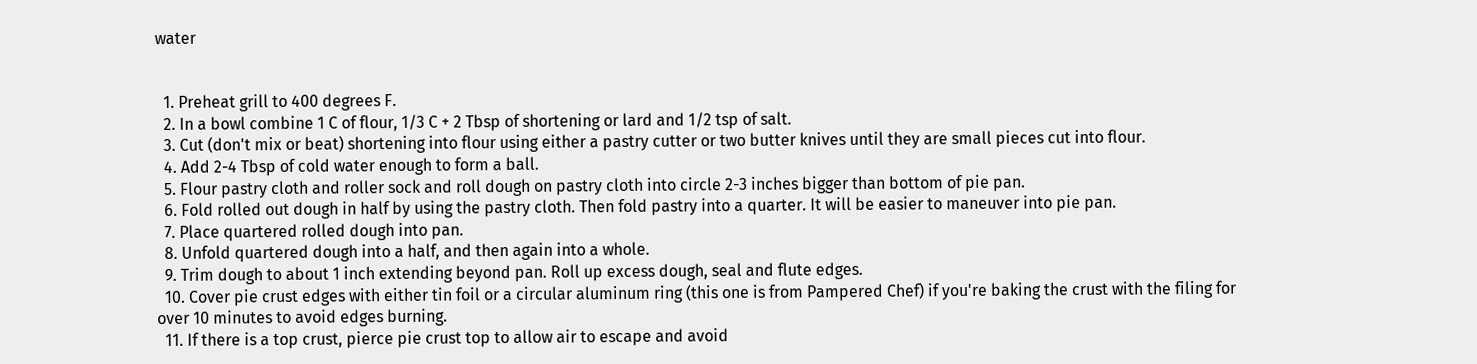water


  1. Preheat grill to 400 degrees F.
  2. In a bowl combine 1 C of flour, 1/3 C + 2 Tbsp of shortening or lard and 1/2 tsp of salt.
  3. Cut (don't mix or beat) shortening into flour using either a pastry cutter or two butter knives until they are small pieces cut into flour.
  4. Add 2-4 Tbsp of cold water enough to form a ball.
  5. Flour pastry cloth and roller sock and roll dough on pastry cloth into circle 2-3 inches bigger than bottom of pie pan.
  6. Fold rolled out dough in half by using the pastry cloth. Then fold pastry into a quarter. It will be easier to maneuver into pie pan.
  7. Place quartered rolled dough into pan.
  8. Unfold quartered dough into a half, and then again into a whole.
  9. Trim dough to about 1 inch extending beyond pan. Roll up excess dough, seal and flute edges.
  10. Cover pie crust edges with either tin foil or a circular aluminum ring (this one is from Pampered Chef) if you're baking the crust with the filing for over 10 minutes to avoid edges burning.
  11. If there is a top crust, pierce pie crust top to allow air to escape and avoid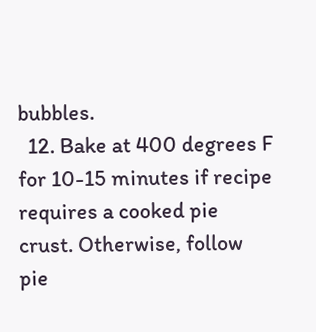bubbles.
  12. Bake at 400 degrees F for 10-15 minutes if recipe requires a cooked pie crust. Otherwise, follow pie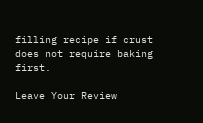filling recipe if crust does not require baking first.

Leave Your Review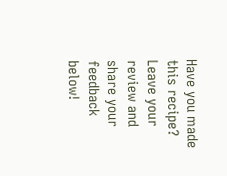Have you made this recipe? Leave your review and share your feedback below!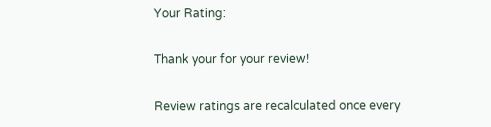Your Rating:

Thank your for your review!

Review ratings are recalculated once every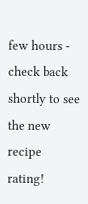few hours - check back shortly to see the new recipe rating!